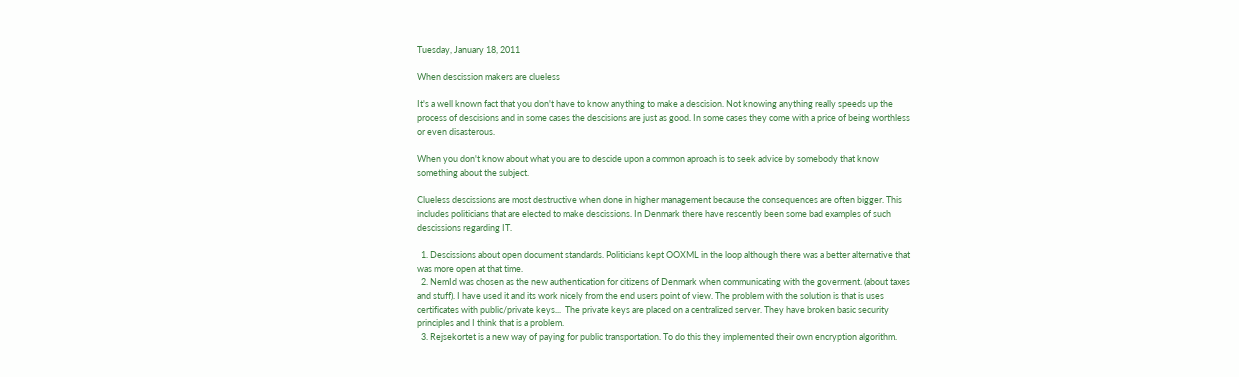Tuesday, January 18, 2011

When descission makers are clueless

It's a well known fact that you don't have to know anything to make a descision. Not knowing anything really speeds up the process of descisions and in some cases the descisions are just as good. In some cases they come with a price of being worthless or even disasterous.

When you don't know about what you are to descide upon a common aproach is to seek advice by somebody that know something about the subject.

Clueless descissions are most destructive when done in higher management because the consequences are often bigger. This includes politicians that are elected to make descissions. In Denmark there have rescently been some bad examples of such descissions regarding IT.

  1. Descissions about open document standards. Politicians kept OOXML in the loop although there was a better alternative that was more open at that time.
  2. NemId was chosen as the new authentication for citizens of Denmark when communicating with the goverment. (about taxes and stuff). I have used it and its work nicely from the end users point of view. The problem with the solution is that is uses certificates with public/private keys...  The private keys are placed on a centralized server. They have broken basic security principles and I think that is a problem.
  3. Rejsekortet is a new way of paying for public transportation. To do this they implemented their own encryption algorithm.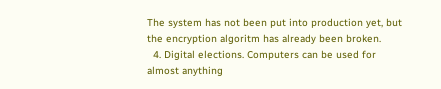The system has not been put into production yet, but the encryption algoritm has already been broken.
  4. Digital elections. Computers can be used for almost anything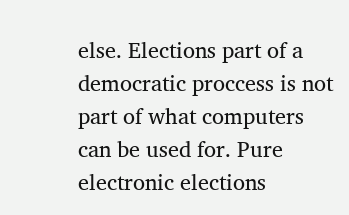else. Elections part of a democratic proccess is not part of what computers can be used for. Pure electronic elections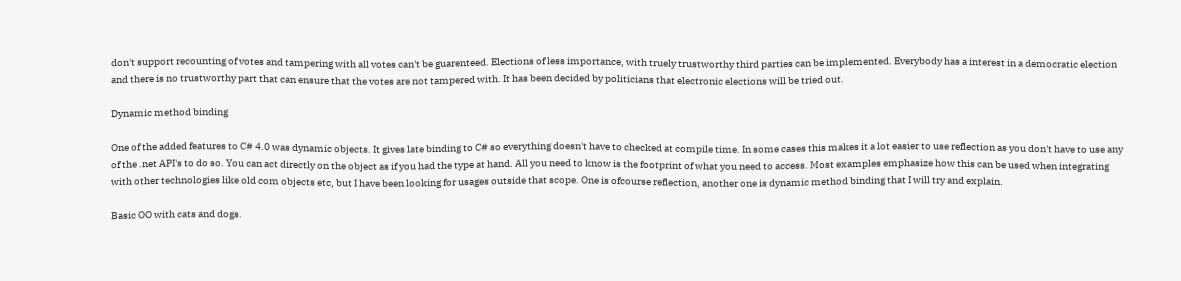don't support recounting of votes and tampering with all votes can't be guarenteed. Elections of less importance, with truely trustworthy third parties can be implemented. Everybody has a interest in a democratic election and there is no trustworthy part that can ensure that the votes are not tampered with. It has been decided by politicians that electronic elections will be tried out.

Dynamic method binding

One of the added features to C# 4.0 was dynamic objects. It gives late binding to C# so everything doesn't have to checked at compile time. In some cases this makes it a lot easier to use reflection as you don't have to use any of the .net API's to do so. You can act directly on the object as if you had the type at hand. All you need to know is the footprint of what you need to access. Most examples emphasize how this can be used when integrating with other technologies like old com objects etc, but I have been looking for usages outside that scope. One is ofcourse reflection, another one is dynamic method binding that I will try and explain.

Basic OO with cats and dogs.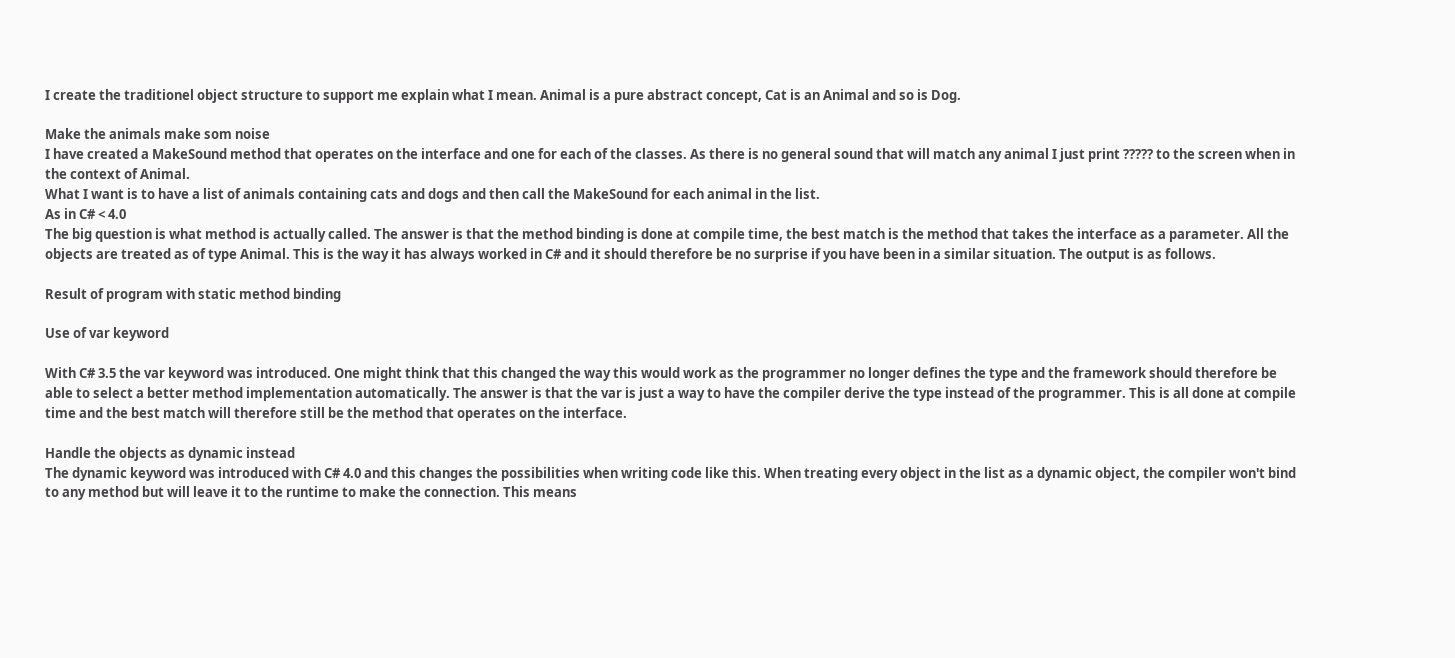I create the traditionel object structure to support me explain what I mean. Animal is a pure abstract concept, Cat is an Animal and so is Dog.

Make the animals make som noise
I have created a MakeSound method that operates on the interface and one for each of the classes. As there is no general sound that will match any animal I just print ????? to the screen when in the context of Animal.
What I want is to have a list of animals containing cats and dogs and then call the MakeSound for each animal in the list.
As in C# < 4.0
The big question is what method is actually called. The answer is that the method binding is done at compile time, the best match is the method that takes the interface as a parameter. All the objects are treated as of type Animal. This is the way it has always worked in C# and it should therefore be no surprise if you have been in a similar situation. The output is as follows.

Result of program with static method binding

Use of var keyword

With C# 3.5 the var keyword was introduced. One might think that this changed the way this would work as the programmer no longer defines the type and the framework should therefore be able to select a better method implementation automatically. The answer is that the var is just a way to have the compiler derive the type instead of the programmer. This is all done at compile time and the best match will therefore still be the method that operates on the interface.

Handle the objects as dynamic instead
The dynamic keyword was introduced with C# 4.0 and this changes the possibilities when writing code like this. When treating every object in the list as a dynamic object, the compiler won't bind to any method but will leave it to the runtime to make the connection. This means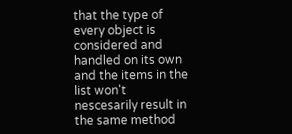that the type of every object is considered and handled on its own and the items in the list won't nescesarily result in the same method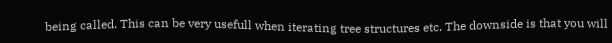being called. This can be very usefull when iterating tree structures etc. The downside is that you will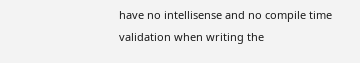have no intellisense and no compile time validation when writing the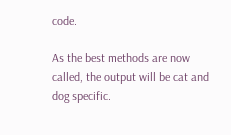code.

As the best methods are now called, the output will be cat and dog specific.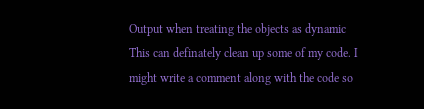Output when treating the objects as dynamic
This can definately clean up some of my code. I might write a comment along with the code so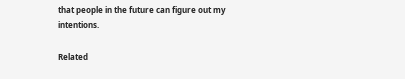that people in the future can figure out my intentions.

Related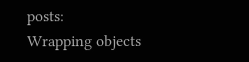posts:
Wrapping objects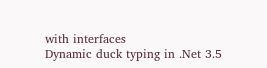with interfaces
Dynamic duck typing in .Net 3.5